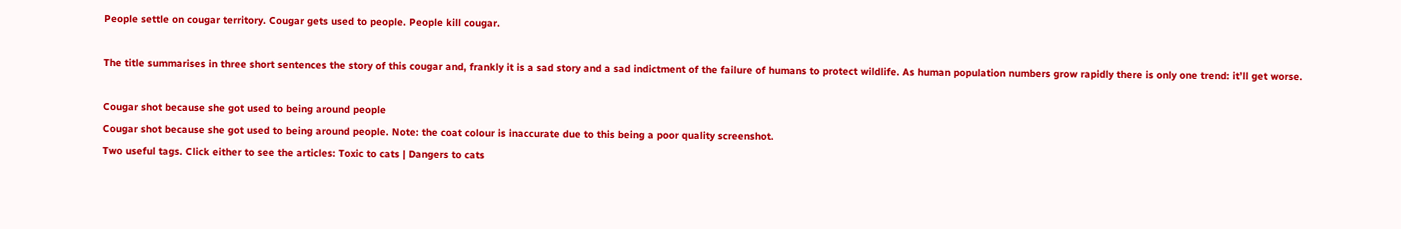People settle on cougar territory. Cougar gets used to people. People kill cougar.

The title summarises in three short sentences the story of this cougar and, frankly it is a sad story and a sad indictment of the failure of humans to protect wildlife. As human population numbers grow rapidly there is only one trend: it’ll get worse.

Cougar shot because she got used to being around people
Cougar shot because she got used to being around people. Note: the coat colour is inaccurate due to this being a poor quality screenshot.
Two useful tags. Click either to see the articles: Toxic to cats | Dangers to cats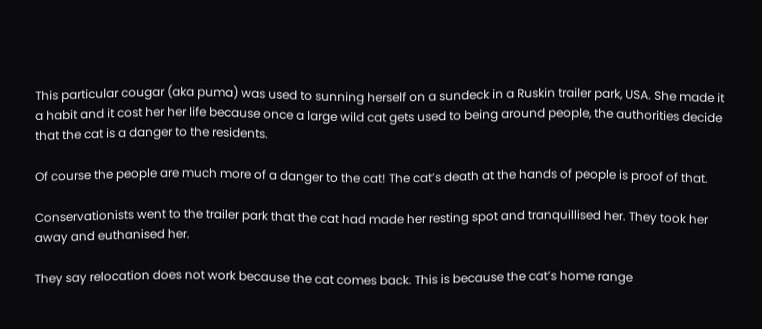This particular cougar (aka puma) was used to sunning herself on a sundeck in a Ruskin trailer park, USA. She made it a habit and it cost her her life because once a large wild cat gets used to being around people, the authorities decide that the cat is a danger to the residents.

Of course the people are much more of a danger to the cat! The cat’s death at the hands of people is proof of that.

Conservationists went to the trailer park that the cat had made her resting spot and tranquillised her. They took her away and euthanised her.

They say relocation does not work because the cat comes back. This is because the cat’s home range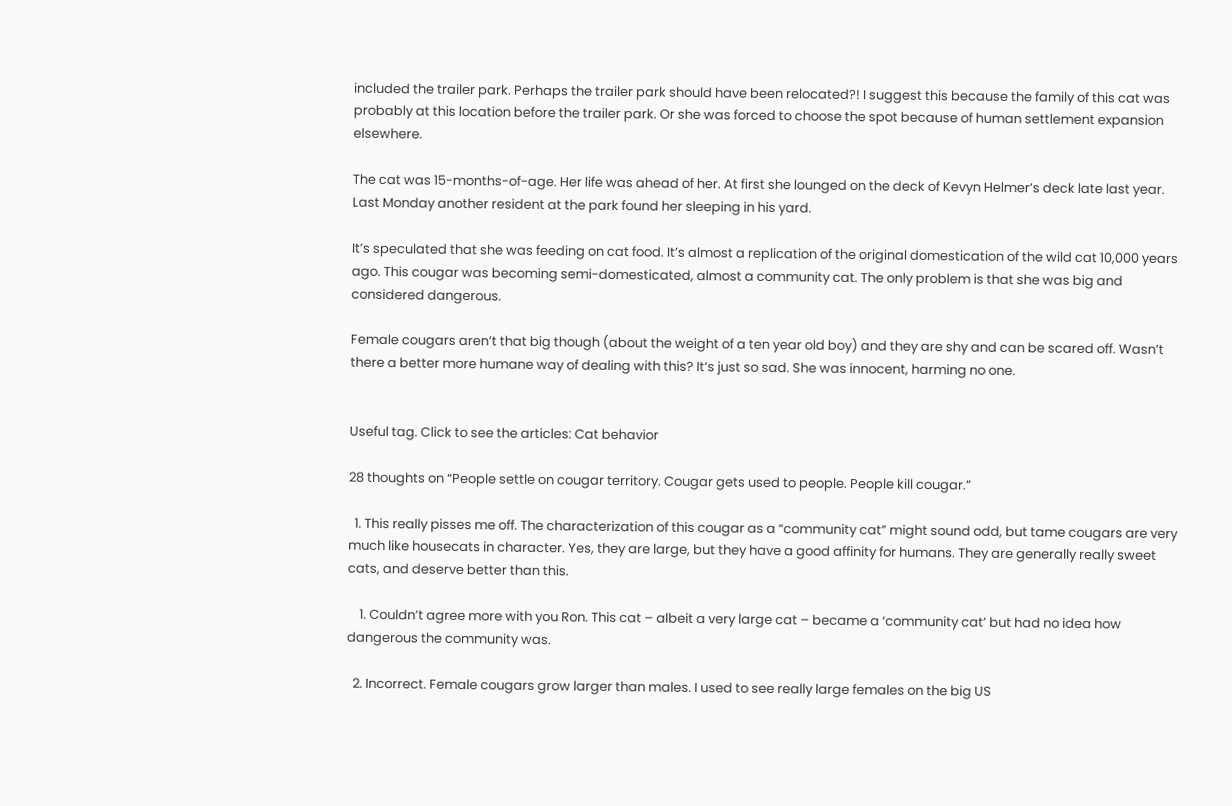included the trailer park. Perhaps the trailer park should have been relocated?! I suggest this because the family of this cat was probably at this location before the trailer park. Or she was forced to choose the spot because of human settlement expansion elsewhere.

The cat was 15-months-of-age. Her life was ahead of her. At first she lounged on the deck of Kevyn Helmer’s deck late last year. Last Monday another resident at the park found her sleeping in his yard.

It’s speculated that she was feeding on cat food. It’s almost a replication of the original domestication of the wild cat 10,000 years ago. This cougar was becoming semi-domesticated, almost a community cat. The only problem is that she was big and considered dangerous.

Female cougars aren’t that big though (about the weight of a ten year old boy) and they are shy and can be scared off. Wasn’t there a better more humane way of dealing with this? It’s just so sad. She was innocent, harming no one.


Useful tag. Click to see the articles: Cat behavior

28 thoughts on “People settle on cougar territory. Cougar gets used to people. People kill cougar.”

  1. This really pisses me off. The characterization of this cougar as a “community cat” might sound odd, but tame cougars are very much like housecats in character. Yes, they are large, but they have a good affinity for humans. They are generally really sweet cats, and deserve better than this.

    1. Couldn’t agree more with you Ron. This cat – albeit a very large cat – became a ‘community cat’ but had no idea how dangerous the community was.

  2. Incorrect. Female cougars grow larger than males. I used to see really large females on the big US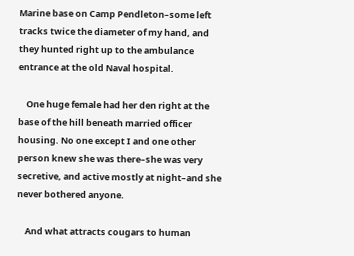Marine base on Camp Pendleton–some left tracks twice the diameter of my hand, and they hunted right up to the ambulance entrance at the old Naval hospital.

    One huge female had her den right at the base of the hill beneath married officer housing. No one except I and one other person knew she was there–she was very secretive, and active mostly at night–and she never bothered anyone.

    And what attracts cougars to human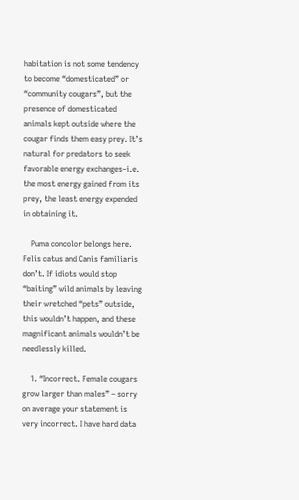habitation is not some tendency to become “domesticated” or “community cougars”, but the presence of domesticated animals kept outside where the cougar finds them easy prey. It’s natural for predators to seek favorable energy exchanges–i.e. the most energy gained from its prey, the least energy expended in obtaining it.

    Puma concolor belongs here. Felis catus and Canis familiaris don’t. If idiots would stop “baiting” wild animals by leaving their wretched “pets” outside, this wouldn’t happen, and these magnificant animals wouldn’t be needlessly killed.

    1. “Incorrect. Female cougars grow larger than males” – sorry on average your statement is very incorrect. I have hard data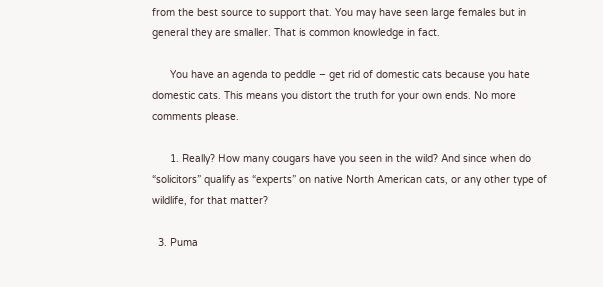from the best source to support that. You may have seen large females but in general they are smaller. That is common knowledge in fact.

      You have an agenda to peddle – get rid of domestic cats because you hate domestic cats. This means you distort the truth for your own ends. No more comments please.

      1. Really? How many cougars have you seen in the wild? And since when do “solicitors” qualify as “experts” on native North American cats, or any other type of wildlife, for that matter?

  3. Puma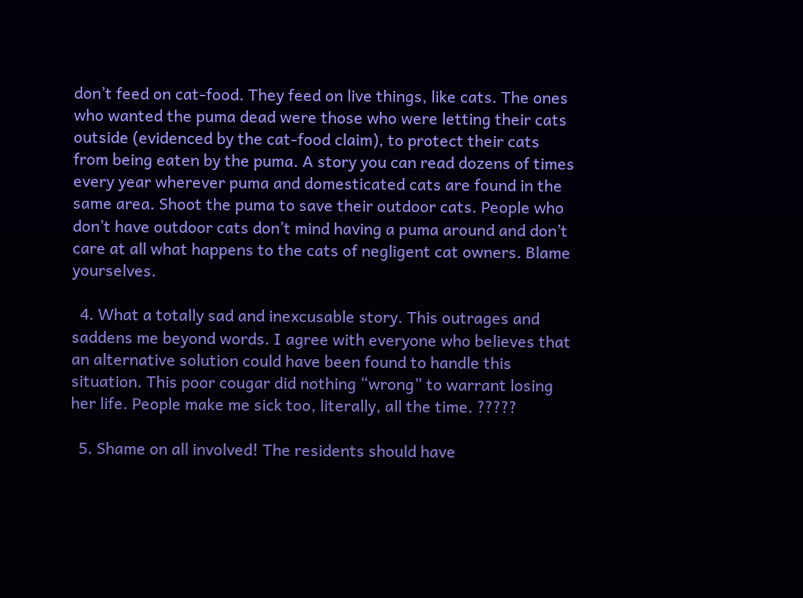don’t feed on cat-food. They feed on live things, like cats. The ones who wanted the puma dead were those who were letting their cats outside (evidenced by the cat-food claim), to protect their cats from being eaten by the puma. A story you can read dozens of times every year wherever puma and domesticated cats are found in the same area. Shoot the puma to save their outdoor cats. People who don’t have outdoor cats don’t mind having a puma around and don’t care at all what happens to the cats of negligent cat owners. Blame yourselves.

  4. What a totally sad and inexcusable story. This outrages and saddens me beyond words. I agree with everyone who believes that an alternative solution could have been found to handle this situation. This poor cougar did nothing “wrong” to warrant losing her life. People make me sick too, literally, all the time. ?????

  5. Shame on all involved! The residents should have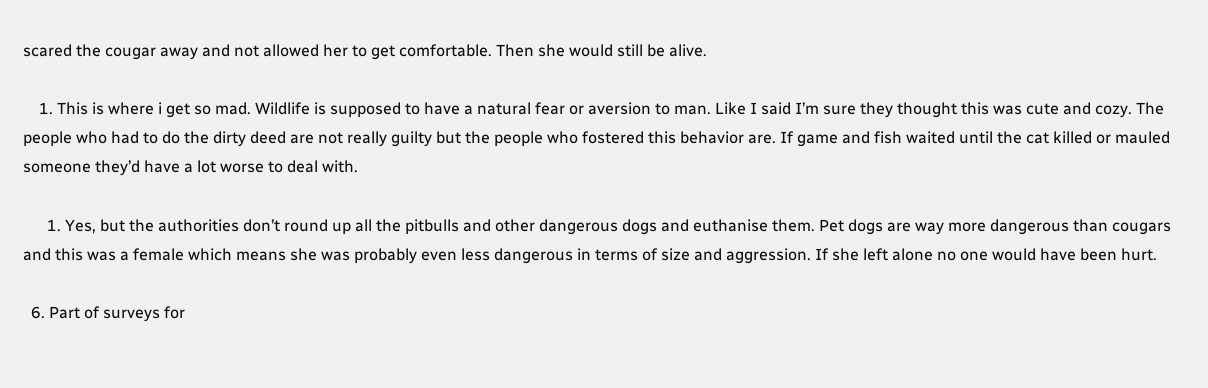scared the cougar away and not allowed her to get comfortable. Then she would still be alive.

    1. This is where i get so mad. Wildlife is supposed to have a natural fear or aversion to man. Like I said I’m sure they thought this was cute and cozy. The people who had to do the dirty deed are not really guilty but the people who fostered this behavior are. If game and fish waited until the cat killed or mauled someone they’d have a lot worse to deal with.

      1. Yes, but the authorities don’t round up all the pitbulls and other dangerous dogs and euthanise them. Pet dogs are way more dangerous than cougars and this was a female which means she was probably even less dangerous in terms of size and aggression. If she left alone no one would have been hurt.

  6. Part of surveys for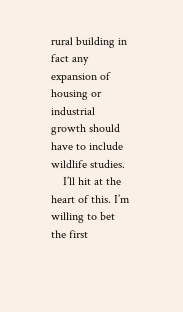rural building in fact any expansion of housing or industrial growth should have to include wildlife studies.
    I’ll hit at the heart of this. I’m willing to bet the first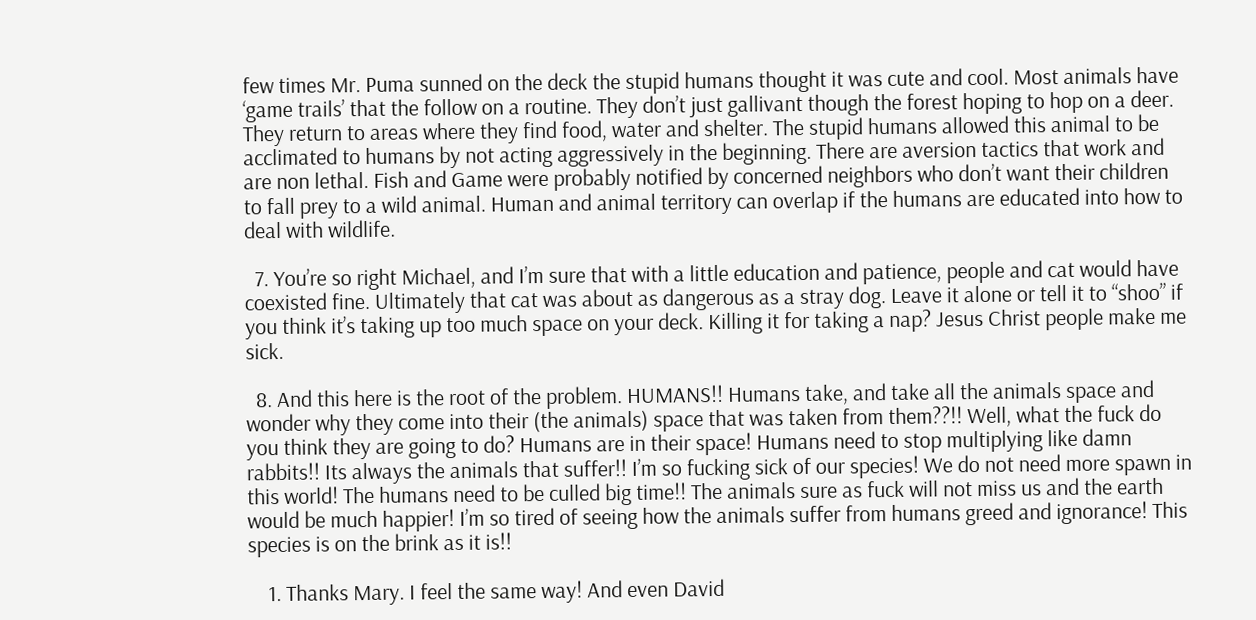few times Mr. Puma sunned on the deck the stupid humans thought it was cute and cool. Most animals have ‘game trails’ that the follow on a routine. They don’t just gallivant though the forest hoping to hop on a deer. They return to areas where they find food, water and shelter. The stupid humans allowed this animal to be acclimated to humans by not acting aggressively in the beginning. There are aversion tactics that work and are non lethal. Fish and Game were probably notified by concerned neighbors who don’t want their children to fall prey to a wild animal. Human and animal territory can overlap if the humans are educated into how to deal with wildlife.

  7. You’re so right Michael, and I’m sure that with a little education and patience, people and cat would have coexisted fine. Ultimately that cat was about as dangerous as a stray dog. Leave it alone or tell it to “shoo” if you think it’s taking up too much space on your deck. Killing it for taking a nap? Jesus Christ people make me sick.

  8. And this here is the root of the problem. HUMANS!! Humans take, and take all the animals space and wonder why they come into their (the animals) space that was taken from them??!! Well, what the fuck do you think they are going to do? Humans are in their space! Humans need to stop multiplying like damn rabbits!! Its always the animals that suffer!! I’m so fucking sick of our species! We do not need more spawn in this world! The humans need to be culled big time!! The animals sure as fuck will not miss us and the earth would be much happier! I’m so tired of seeing how the animals suffer from humans greed and ignorance! This species is on the brink as it is!!

    1. Thanks Mary. I feel the same way! And even David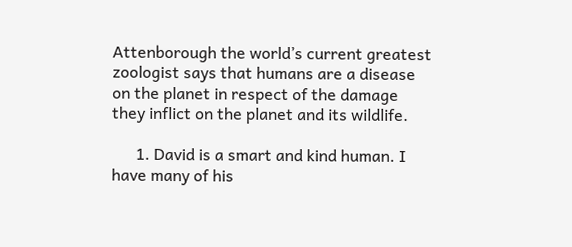Attenborough the world’s current greatest zoologist says that humans are a disease on the planet in respect of the damage they inflict on the planet and its wildlife.

      1. David is a smart and kind human. I have many of his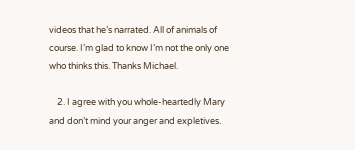videos that he’s narrated. All of animals of course. I’m glad to know I’m not the only one who thinks this. Thanks Michael.

    2. I agree with you whole-heartedly Mary and don’t mind your anger and expletives.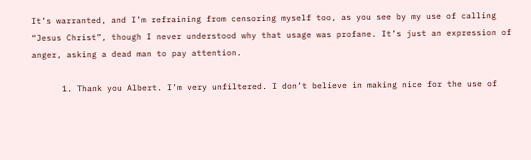It’s warranted, and I’m refraining from censoring myself too, as you see by my use of calling “Jesus Christ”, though I never understood why that usage was profane. It’s just an expression of anger, asking a dead man to pay attention.

      1. Thank you Albert. I’m very unfiltered. I don’t believe in making nice for the use of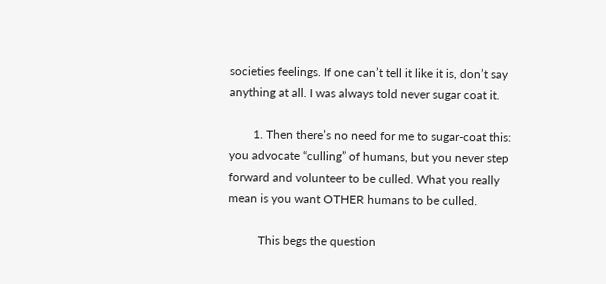societies feelings. If one can’t tell it like it is, don’t say anything at all. I was always told never sugar coat it.

        1. Then there’s no need for me to sugar-coat this: you advocate “culling” of humans, but you never step forward and volunteer to be culled. What you really mean is you want OTHER humans to be culled.

          This begs the question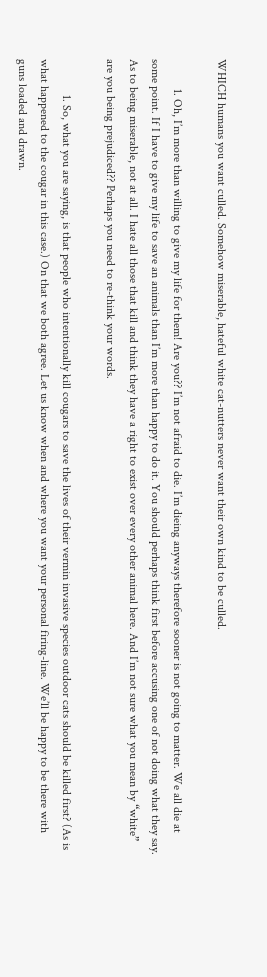WHICH humans you want culled. Somehow miserable, hateful white cat-nutters never want their own kind to be culled.

          1. Oh, I’m more than willing to give my life for them! Are you?? I’m not afraid to die. I’m dieing anyways therefore sooner is not going to matter. We all die at some point. If I have to give my life to save an animals than I’m more than happy to do it. You should perhaps think first before accusing one of not doing what they say. As to being miserable, not at all. I hate all those that kill and think they have a right to exist over every other animal here. And I’m not sure what you mean by “white” are you being prejudiced?? Perhaps you need to re-think your words.

            1. So, what you are saying, is that people who intentionally kill cougars to save the lives of their vermin invasive species outdoor cats should be killed first? (As is what happened to the cougar in this case.) On that we both agree. Let us know when and where you want your personal firing-line. We’ll be happy to be there with guns loaded and drawn.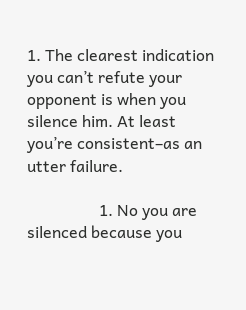1. The clearest indication you can’t refute your opponent is when you silence him. At least you’re consistent–as an utter failure.

                  1. No you are silenced because you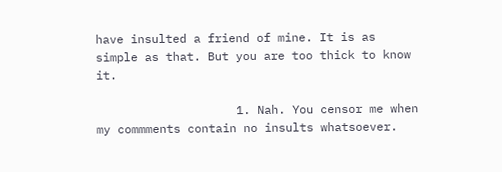have insulted a friend of mine. It is as simple as that. But you are too thick to know it.

                    1. Nah. You censor me when my commments contain no insults whatsoever.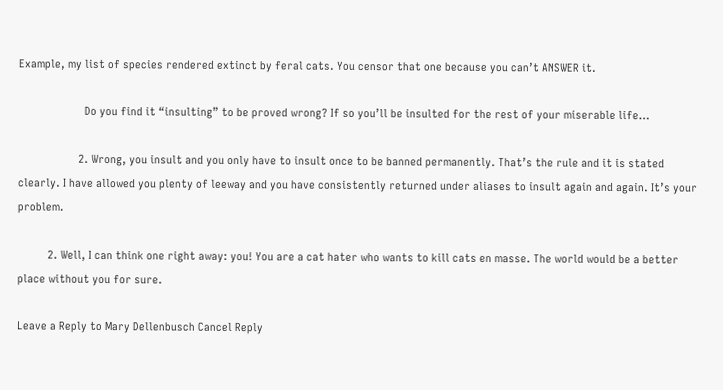Example, my list of species rendered extinct by feral cats. You censor that one because you can’t ANSWER it.

                      Do you find it “insulting” to be proved wrong? If so you’ll be insulted for the rest of your miserable life…

                    2. Wrong, you insult and you only have to insult once to be banned permanently. That’s the rule and it is stated clearly. I have allowed you plenty of leeway and you have consistently returned under aliases to insult again and again. It’s your problem.

          2. Well, I can think one right away: you! You are a cat hater who wants to kill cats en masse. The world would be a better place without you for sure.

Leave a Reply to Mary Dellenbusch Cancel Reply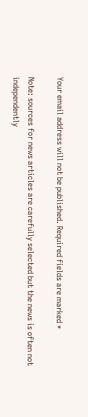Your email address will not be published. Required fields are marked *

Note: sources for news articles are carefully selected but the news is often not independently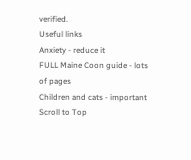verified.
Useful links
Anxiety - reduce it
FULL Maine Coon guide - lots of pages
Children and cats - important
Scroll to Top